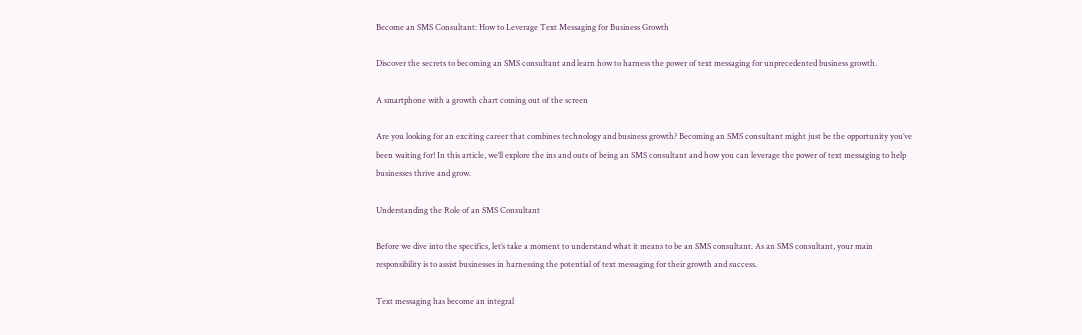Become an SMS Consultant: How to Leverage Text Messaging for Business Growth

Discover the secrets to becoming an SMS consultant and learn how to harness the power of text messaging for unprecedented business growth.

A smartphone with a growth chart coming out of the screen

Are you looking for an exciting career that combines technology and business growth? Becoming an SMS consultant might just be the opportunity you’ve been waiting for! In this article, we’ll explore the ins and outs of being an SMS consultant and how you can leverage the power of text messaging to help businesses thrive and grow.

Understanding the Role of an SMS Consultant

Before we dive into the specifics, let’s take a moment to understand what it means to be an SMS consultant. As an SMS consultant, your main responsibility is to assist businesses in harnessing the potential of text messaging for their growth and success.

Text messaging has become an integral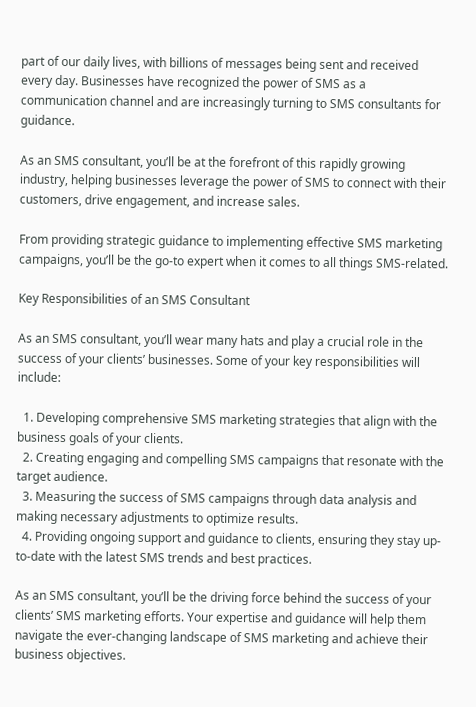part of our daily lives, with billions of messages being sent and received every day. Businesses have recognized the power of SMS as a communication channel and are increasingly turning to SMS consultants for guidance.

As an SMS consultant, you’ll be at the forefront of this rapidly growing industry, helping businesses leverage the power of SMS to connect with their customers, drive engagement, and increase sales.

From providing strategic guidance to implementing effective SMS marketing campaigns, you’ll be the go-to expert when it comes to all things SMS-related.

Key Responsibilities of an SMS Consultant

As an SMS consultant, you’ll wear many hats and play a crucial role in the success of your clients’ businesses. Some of your key responsibilities will include:

  1. Developing comprehensive SMS marketing strategies that align with the business goals of your clients.
  2. Creating engaging and compelling SMS campaigns that resonate with the target audience.
  3. Measuring the success of SMS campaigns through data analysis and making necessary adjustments to optimize results.
  4. Providing ongoing support and guidance to clients, ensuring they stay up-to-date with the latest SMS trends and best practices.

As an SMS consultant, you’ll be the driving force behind the success of your clients’ SMS marketing efforts. Your expertise and guidance will help them navigate the ever-changing landscape of SMS marketing and achieve their business objectives.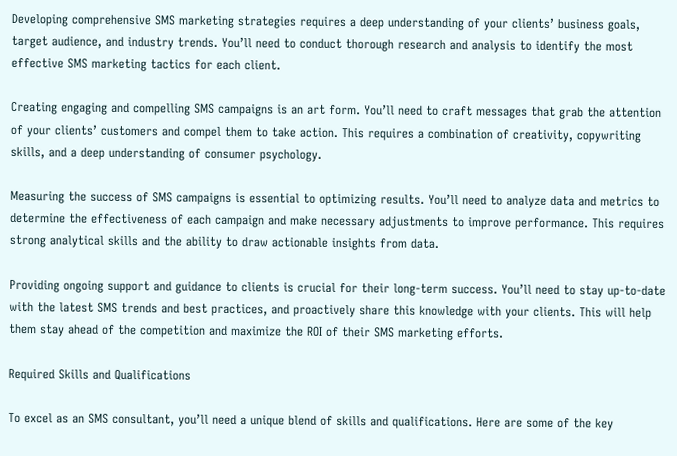Developing comprehensive SMS marketing strategies requires a deep understanding of your clients’ business goals, target audience, and industry trends. You’ll need to conduct thorough research and analysis to identify the most effective SMS marketing tactics for each client.

Creating engaging and compelling SMS campaigns is an art form. You’ll need to craft messages that grab the attention of your clients’ customers and compel them to take action. This requires a combination of creativity, copywriting skills, and a deep understanding of consumer psychology.

Measuring the success of SMS campaigns is essential to optimizing results. You’ll need to analyze data and metrics to determine the effectiveness of each campaign and make necessary adjustments to improve performance. This requires strong analytical skills and the ability to draw actionable insights from data.

Providing ongoing support and guidance to clients is crucial for their long-term success. You’ll need to stay up-to-date with the latest SMS trends and best practices, and proactively share this knowledge with your clients. This will help them stay ahead of the competition and maximize the ROI of their SMS marketing efforts.

Required Skills and Qualifications

To excel as an SMS consultant, you’ll need a unique blend of skills and qualifications. Here are some of the key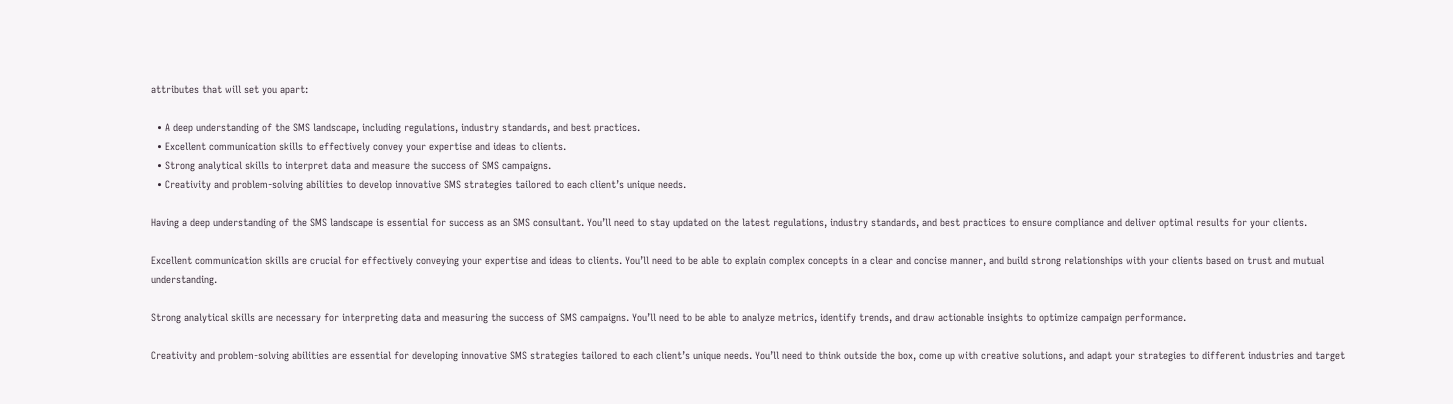attributes that will set you apart:

  • A deep understanding of the SMS landscape, including regulations, industry standards, and best practices.
  • Excellent communication skills to effectively convey your expertise and ideas to clients.
  • Strong analytical skills to interpret data and measure the success of SMS campaigns.
  • Creativity and problem-solving abilities to develop innovative SMS strategies tailored to each client’s unique needs.

Having a deep understanding of the SMS landscape is essential for success as an SMS consultant. You’ll need to stay updated on the latest regulations, industry standards, and best practices to ensure compliance and deliver optimal results for your clients.

Excellent communication skills are crucial for effectively conveying your expertise and ideas to clients. You’ll need to be able to explain complex concepts in a clear and concise manner, and build strong relationships with your clients based on trust and mutual understanding.

Strong analytical skills are necessary for interpreting data and measuring the success of SMS campaigns. You’ll need to be able to analyze metrics, identify trends, and draw actionable insights to optimize campaign performance.

Creativity and problem-solving abilities are essential for developing innovative SMS strategies tailored to each client’s unique needs. You’ll need to think outside the box, come up with creative solutions, and adapt your strategies to different industries and target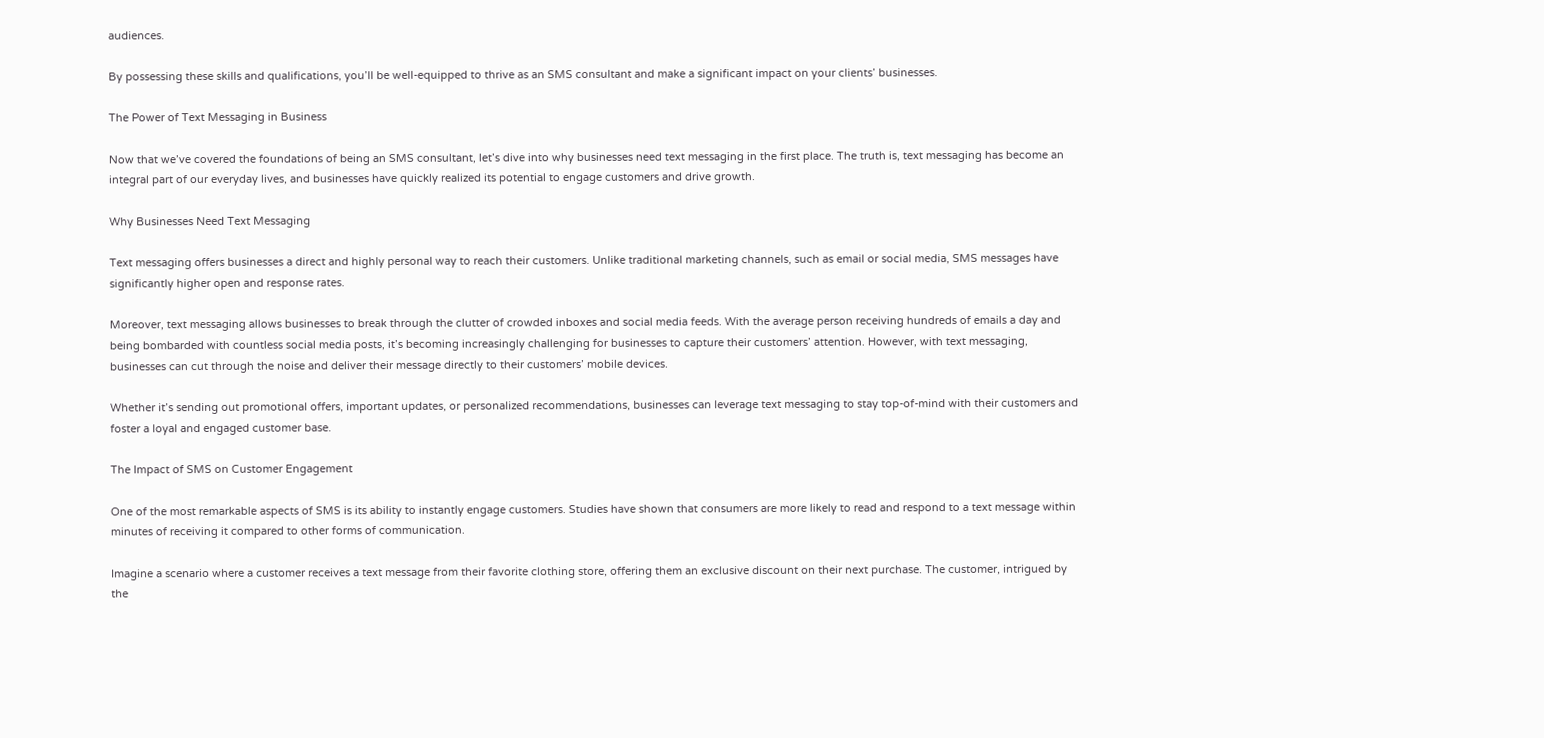audiences.

By possessing these skills and qualifications, you’ll be well-equipped to thrive as an SMS consultant and make a significant impact on your clients’ businesses.

The Power of Text Messaging in Business

Now that we’ve covered the foundations of being an SMS consultant, let’s dive into why businesses need text messaging in the first place. The truth is, text messaging has become an integral part of our everyday lives, and businesses have quickly realized its potential to engage customers and drive growth.

Why Businesses Need Text Messaging

Text messaging offers businesses a direct and highly personal way to reach their customers. Unlike traditional marketing channels, such as email or social media, SMS messages have significantly higher open and response rates.

Moreover, text messaging allows businesses to break through the clutter of crowded inboxes and social media feeds. With the average person receiving hundreds of emails a day and being bombarded with countless social media posts, it’s becoming increasingly challenging for businesses to capture their customers’ attention. However, with text messaging, businesses can cut through the noise and deliver their message directly to their customers’ mobile devices.

Whether it’s sending out promotional offers, important updates, or personalized recommendations, businesses can leverage text messaging to stay top-of-mind with their customers and foster a loyal and engaged customer base.

The Impact of SMS on Customer Engagement

One of the most remarkable aspects of SMS is its ability to instantly engage customers. Studies have shown that consumers are more likely to read and respond to a text message within minutes of receiving it compared to other forms of communication.

Imagine a scenario where a customer receives a text message from their favorite clothing store, offering them an exclusive discount on their next purchase. The customer, intrigued by the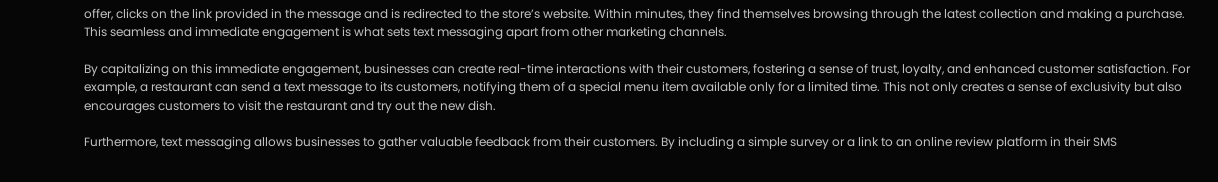offer, clicks on the link provided in the message and is redirected to the store’s website. Within minutes, they find themselves browsing through the latest collection and making a purchase. This seamless and immediate engagement is what sets text messaging apart from other marketing channels.

By capitalizing on this immediate engagement, businesses can create real-time interactions with their customers, fostering a sense of trust, loyalty, and enhanced customer satisfaction. For example, a restaurant can send a text message to its customers, notifying them of a special menu item available only for a limited time. This not only creates a sense of exclusivity but also encourages customers to visit the restaurant and try out the new dish.

Furthermore, text messaging allows businesses to gather valuable feedback from their customers. By including a simple survey or a link to an online review platform in their SMS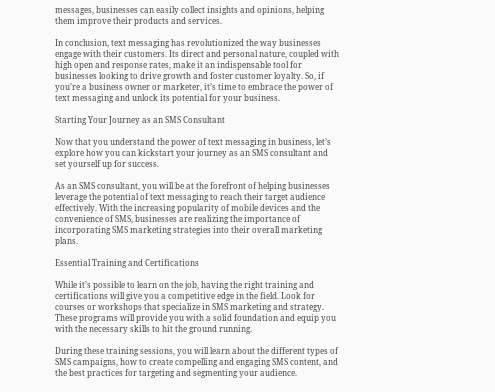messages, businesses can easily collect insights and opinions, helping them improve their products and services.

In conclusion, text messaging has revolutionized the way businesses engage with their customers. Its direct and personal nature, coupled with high open and response rates, make it an indispensable tool for businesses looking to drive growth and foster customer loyalty. So, if you’re a business owner or marketer, it’s time to embrace the power of text messaging and unlock its potential for your business.

Starting Your Journey as an SMS Consultant

Now that you understand the power of text messaging in business, let’s explore how you can kickstart your journey as an SMS consultant and set yourself up for success.

As an SMS consultant, you will be at the forefront of helping businesses leverage the potential of text messaging to reach their target audience effectively. With the increasing popularity of mobile devices and the convenience of SMS, businesses are realizing the importance of incorporating SMS marketing strategies into their overall marketing plans.

Essential Training and Certifications

While it’s possible to learn on the job, having the right training and certifications will give you a competitive edge in the field. Look for courses or workshops that specialize in SMS marketing and strategy. These programs will provide you with a solid foundation and equip you with the necessary skills to hit the ground running.

During these training sessions, you will learn about the different types of SMS campaigns, how to create compelling and engaging SMS content, and the best practices for targeting and segmenting your audience.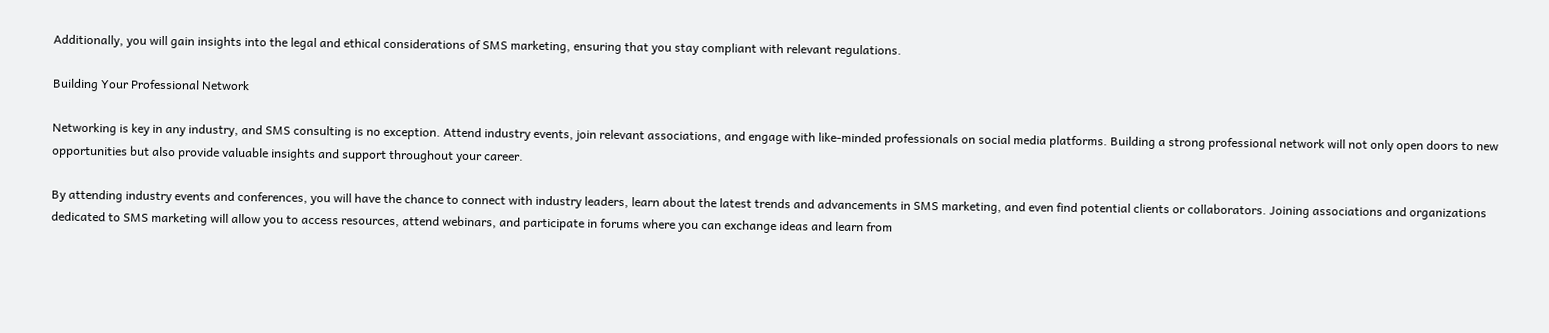Additionally, you will gain insights into the legal and ethical considerations of SMS marketing, ensuring that you stay compliant with relevant regulations.

Building Your Professional Network

Networking is key in any industry, and SMS consulting is no exception. Attend industry events, join relevant associations, and engage with like-minded professionals on social media platforms. Building a strong professional network will not only open doors to new opportunities but also provide valuable insights and support throughout your career.

By attending industry events and conferences, you will have the chance to connect with industry leaders, learn about the latest trends and advancements in SMS marketing, and even find potential clients or collaborators. Joining associations and organizations dedicated to SMS marketing will allow you to access resources, attend webinars, and participate in forums where you can exchange ideas and learn from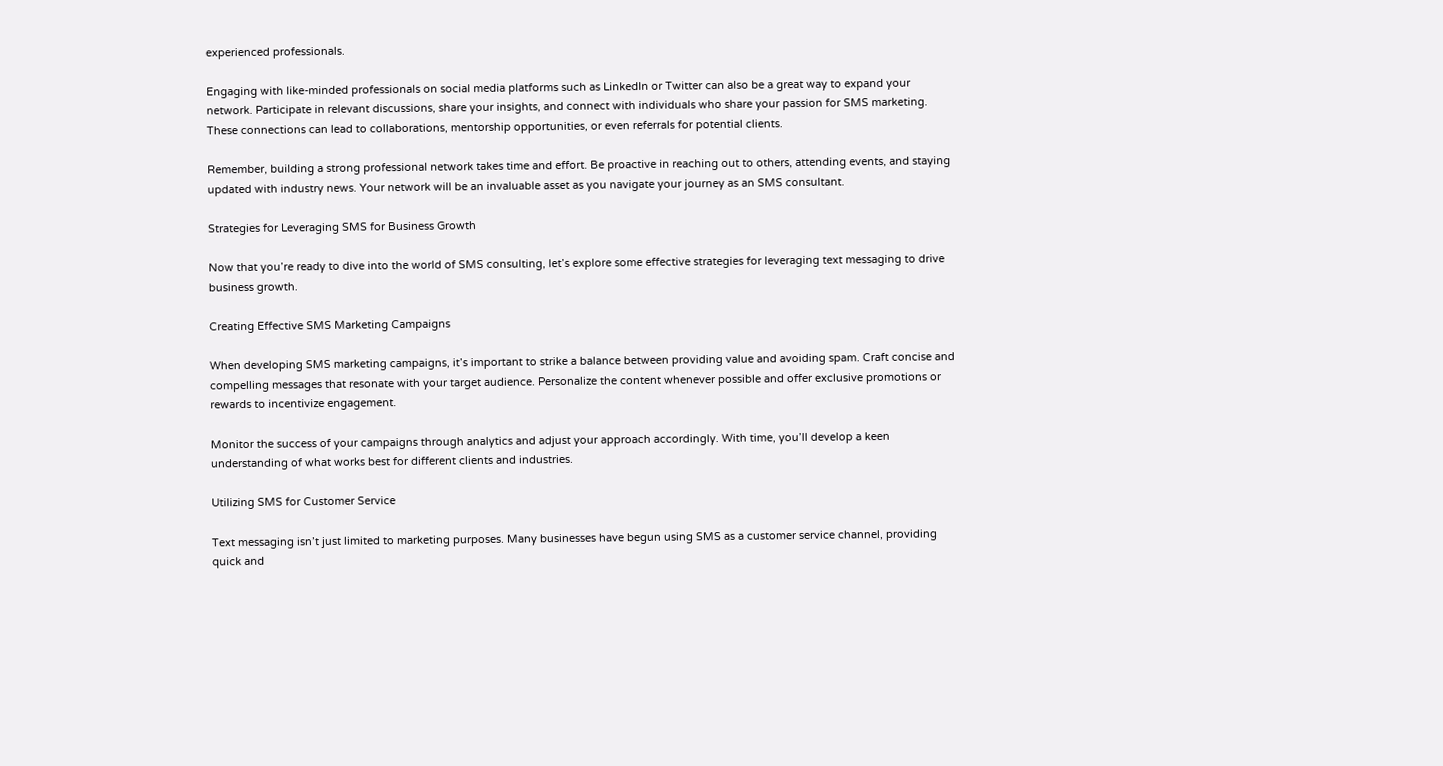experienced professionals.

Engaging with like-minded professionals on social media platforms such as LinkedIn or Twitter can also be a great way to expand your network. Participate in relevant discussions, share your insights, and connect with individuals who share your passion for SMS marketing. These connections can lead to collaborations, mentorship opportunities, or even referrals for potential clients.

Remember, building a strong professional network takes time and effort. Be proactive in reaching out to others, attending events, and staying updated with industry news. Your network will be an invaluable asset as you navigate your journey as an SMS consultant.

Strategies for Leveraging SMS for Business Growth

Now that you’re ready to dive into the world of SMS consulting, let’s explore some effective strategies for leveraging text messaging to drive business growth.

Creating Effective SMS Marketing Campaigns

When developing SMS marketing campaigns, it’s important to strike a balance between providing value and avoiding spam. Craft concise and compelling messages that resonate with your target audience. Personalize the content whenever possible and offer exclusive promotions or rewards to incentivize engagement.

Monitor the success of your campaigns through analytics and adjust your approach accordingly. With time, you’ll develop a keen understanding of what works best for different clients and industries.

Utilizing SMS for Customer Service

Text messaging isn’t just limited to marketing purposes. Many businesses have begun using SMS as a customer service channel, providing quick and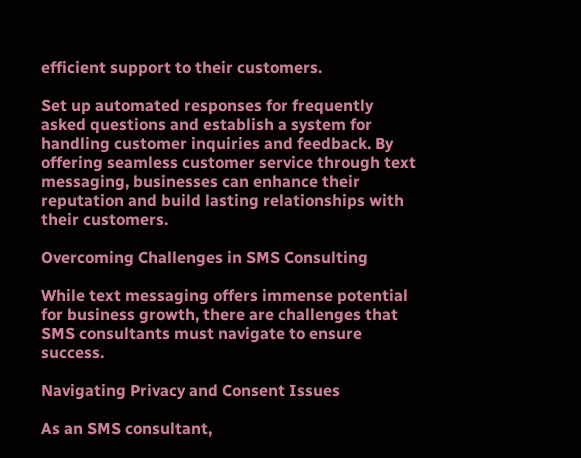efficient support to their customers.

Set up automated responses for frequently asked questions and establish a system for handling customer inquiries and feedback. By offering seamless customer service through text messaging, businesses can enhance their reputation and build lasting relationships with their customers.

Overcoming Challenges in SMS Consulting

While text messaging offers immense potential for business growth, there are challenges that SMS consultants must navigate to ensure success.

Navigating Privacy and Consent Issues

As an SMS consultant,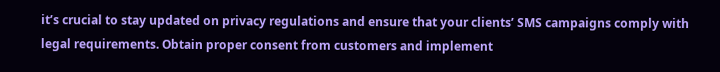it’s crucial to stay updated on privacy regulations and ensure that your clients’ SMS campaigns comply with legal requirements. Obtain proper consent from customers and implement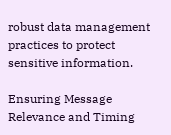robust data management practices to protect sensitive information.

Ensuring Message Relevance and Timing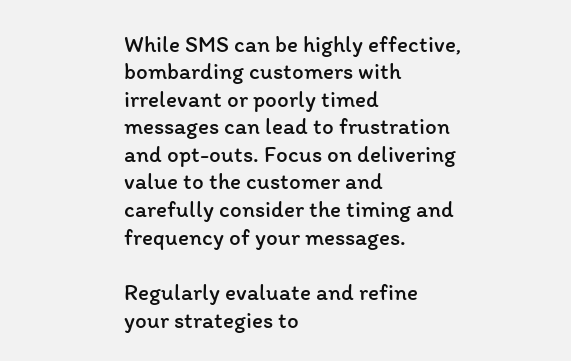While SMS can be highly effective, bombarding customers with irrelevant or poorly timed messages can lead to frustration and opt-outs. Focus on delivering value to the customer and carefully consider the timing and frequency of your messages.

Regularly evaluate and refine your strategies to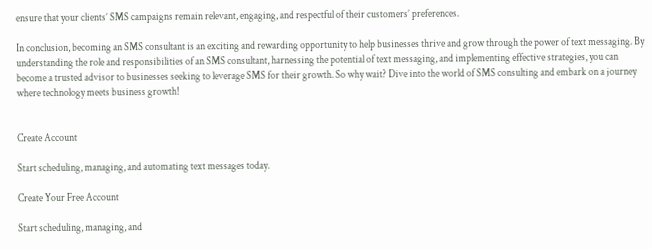ensure that your clients’ SMS campaigns remain relevant, engaging, and respectful of their customers’ preferences.

In conclusion, becoming an SMS consultant is an exciting and rewarding opportunity to help businesses thrive and grow through the power of text messaging. By understanding the role and responsibilities of an SMS consultant, harnessing the potential of text messaging, and implementing effective strategies, you can become a trusted advisor to businesses seeking to leverage SMS for their growth. So why wait? Dive into the world of SMS consulting and embark on a journey where technology meets business growth!


Create Account

Start scheduling, managing, and automating text messages today.

Create Your Free Account

Start scheduling, managing, and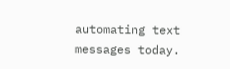automating text messages today.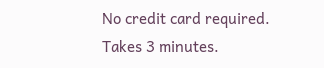No credit card required. Takes 3 minutes.